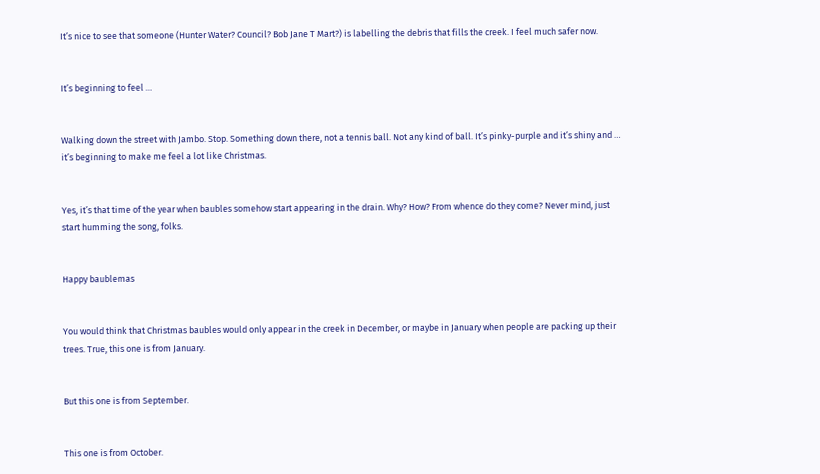It’s nice to see that someone (Hunter Water? Council? Bob Jane T Mart?) is labelling the debris that fills the creek. I feel much safer now.


It’s beginning to feel …


Walking down the street with Jambo. Stop. Something down there, not a tennis ball. Not any kind of ball. It’s pinky-purple and it’s shiny and … it’s beginning to make me feel a lot like Christmas.


Yes, it’s that time of the year when baubles somehow start appearing in the drain. Why? How? From whence do they come? Never mind, just start humming the song, folks.


Happy baublemas


You would think that Christmas baubles would only appear in the creek in December, or maybe in January when people are packing up their trees. True, this one is from January.


But this one is from September.


This one is from October.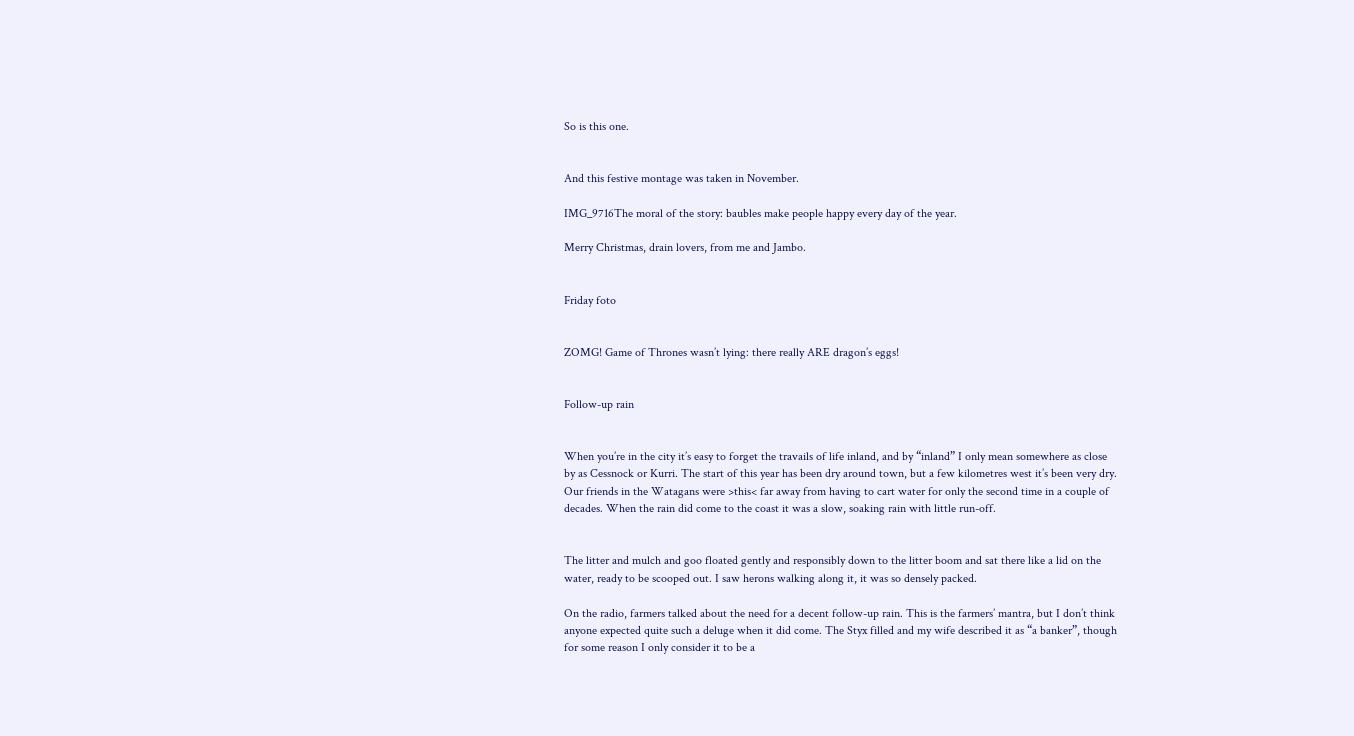So is this one.


And this festive montage was taken in November.

IMG_9716The moral of the story: baubles make people happy every day of the year.

Merry Christmas, drain lovers, from me and Jambo.


Friday foto


ZOMG! Game of Thrones wasn’t lying: there really ARE dragon’s eggs!


Follow-up rain


When you’re in the city it’s easy to forget the travails of life inland, and by “inland” I only mean somewhere as close by as Cessnock or Kurri. The start of this year has been dry around town, but a few kilometres west it’s been very dry. Our friends in the Watagans were >this< far away from having to cart water for only the second time in a couple of decades. When the rain did come to the coast it was a slow, soaking rain with little run-off.


The litter and mulch and goo floated gently and responsibly down to the litter boom and sat there like a lid on the water, ready to be scooped out. I saw herons walking along it, it was so densely packed.

On the radio, farmers talked about the need for a decent follow-up rain. This is the farmers’ mantra, but I don’t think anyone expected quite such a deluge when it did come. The Styx filled and my wife described it as “a banker”, though for some reason I only consider it to be a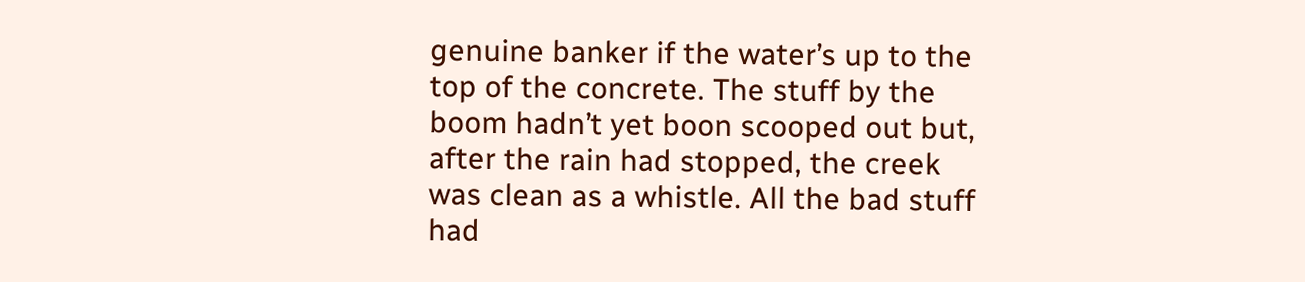genuine banker if the water’s up to the top of the concrete. The stuff by the boom hadn’t yet boon scooped out but, after the rain had stopped, the creek was clean as a whistle. All the bad stuff had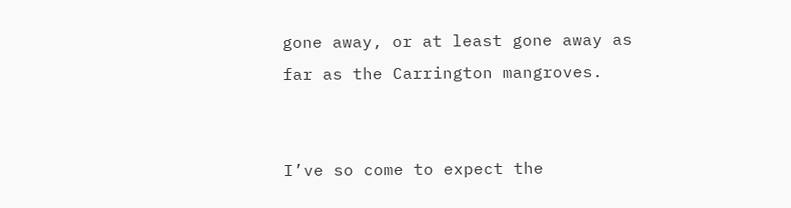gone away, or at least gone away as far as the Carrington mangroves.


I’ve so come to expect the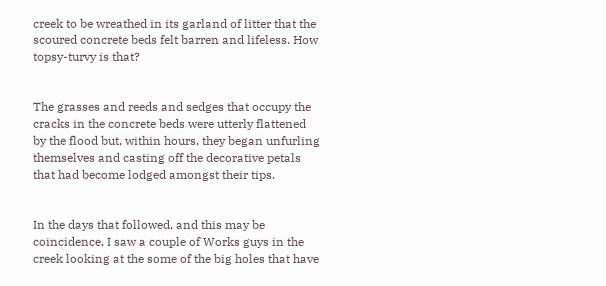creek to be wreathed in its garland of litter that the scoured concrete beds felt barren and lifeless. How topsy-turvy is that?


The grasses and reeds and sedges that occupy the cracks in the concrete beds were utterly flattened by the flood but, within hours, they began unfurling themselves and casting off the decorative petals that had become lodged amongst their tips.


In the days that followed, and this may be coincidence, I saw a couple of Works guys in the creek looking at the some of the big holes that have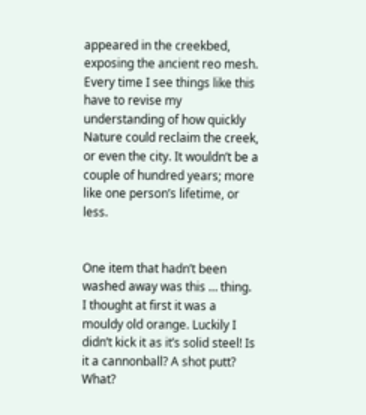appeared in the creekbed, exposing the ancient reo mesh. Every time I see things like this have to revise my understanding of how quickly Nature could reclaim the creek, or even the city. It wouldn’t be a couple of hundred years; more like one person’s lifetime, or less.


One item that hadn’t been washed away was this … thing. I thought at first it was a mouldy old orange. Luckily I didn’t kick it as it’s solid steel! Is it a cannonball? A shot putt? What?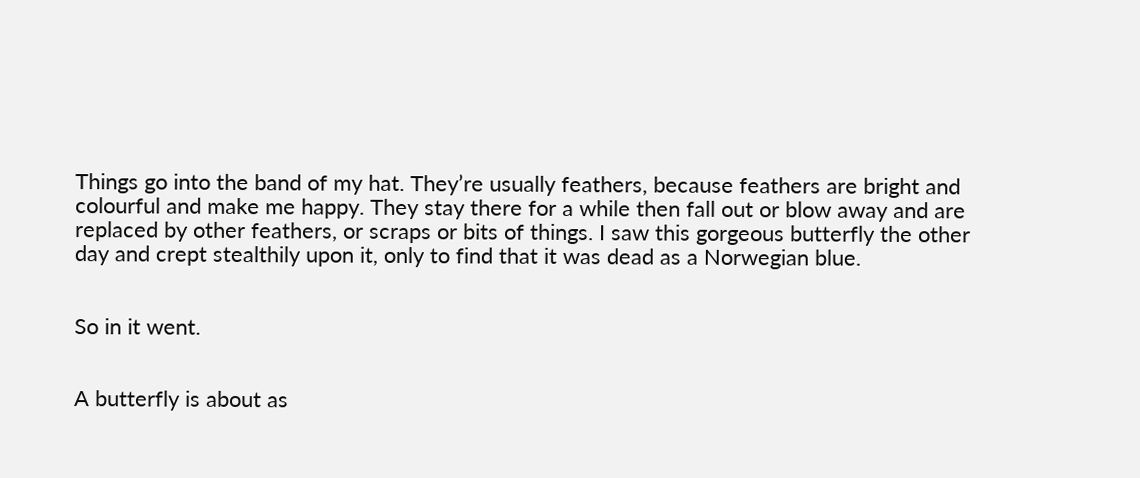Things go into the band of my hat. They’re usually feathers, because feathers are bright and colourful and make me happy. They stay there for a while then fall out or blow away and are replaced by other feathers, or scraps or bits of things. I saw this gorgeous butterfly the other day and crept stealthily upon it, only to find that it was dead as a Norwegian blue.


So in it went.


A butterfly is about as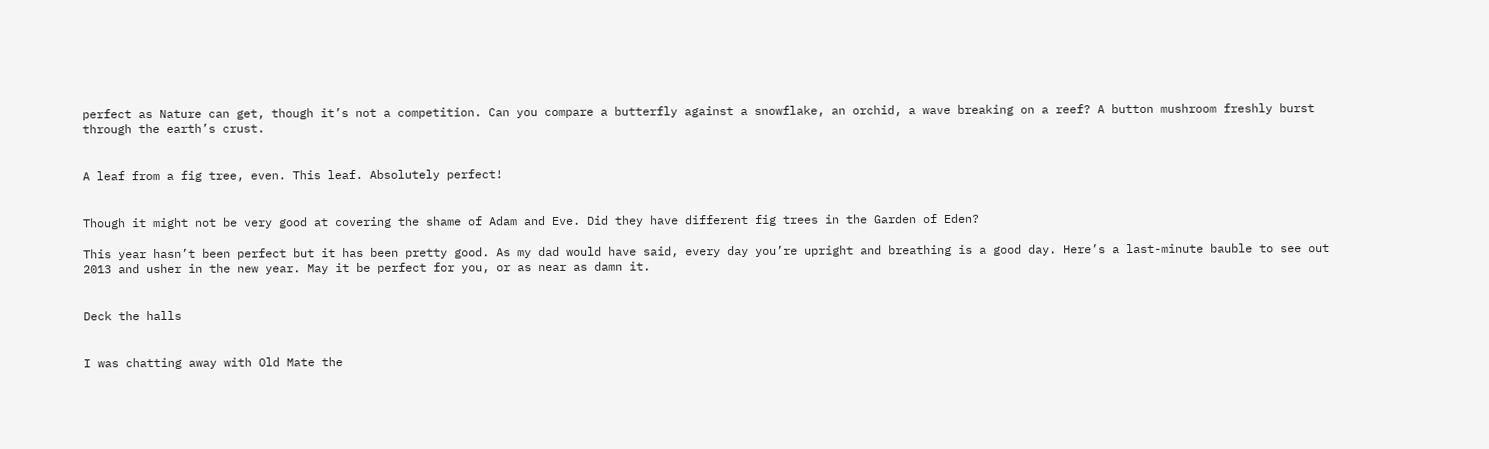perfect as Nature can get, though it’s not a competition. Can you compare a butterfly against a snowflake, an orchid, a wave breaking on a reef? A button mushroom freshly burst through the earth’s crust.


A leaf from a fig tree, even. This leaf. Absolutely perfect!


Though it might not be very good at covering the shame of Adam and Eve. Did they have different fig trees in the Garden of Eden?

This year hasn’t been perfect but it has been pretty good. As my dad would have said, every day you’re upright and breathing is a good day. Here’s a last-minute bauble to see out 2013 and usher in the new year. May it be perfect for you, or as near as damn it.


Deck the halls


I was chatting away with Old Mate the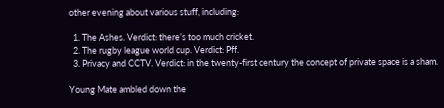other evening about various stuff, including:

  1. The Ashes. Verdict: there’s too much cricket.
  2. The rugby league world cup. Verdict: Pff.
  3. Privacy and CCTV. Verdict: in the twenty-first century the concept of private space is a sham.

Young Mate ambled down the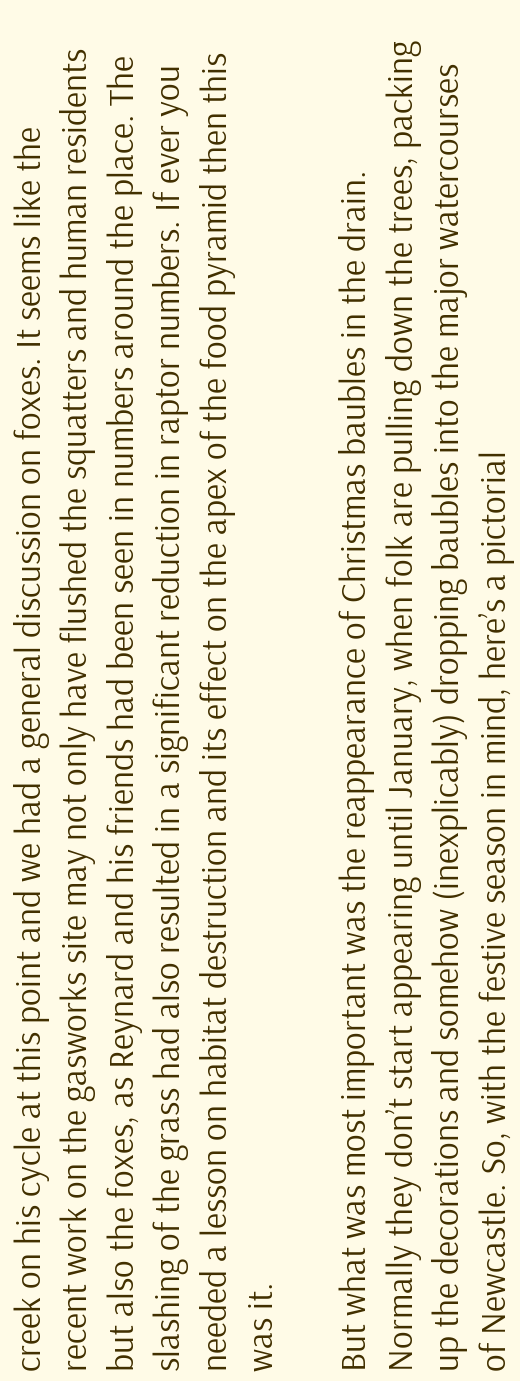creek on his cycle at this point and we had a general discussion on foxes. It seems like the recent work on the gasworks site may not only have flushed the squatters and human residents but also the foxes, as Reynard and his friends had been seen in numbers around the place. The slashing of the grass had also resulted in a significant reduction in raptor numbers. If ever you needed a lesson on habitat destruction and its effect on the apex of the food pyramid then this was it.

But what was most important was the reappearance of Christmas baubles in the drain. Normally they don’t start appearing until January, when folk are pulling down the trees, packing up the decorations and somehow (inexplicably) dropping baubles into the major watercourses of Newcastle. So, with the festive season in mind, here’s a pictorial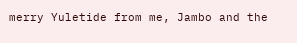merry Yuletide from me, Jambo and the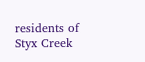residents of Styx Creek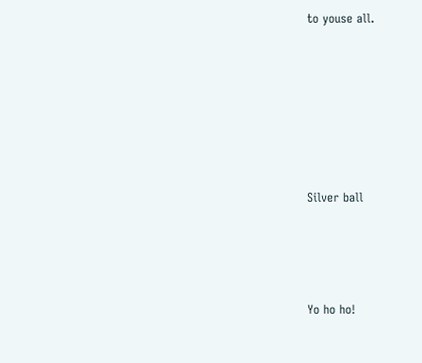to youse all.







Silver ball




Yo ho ho!